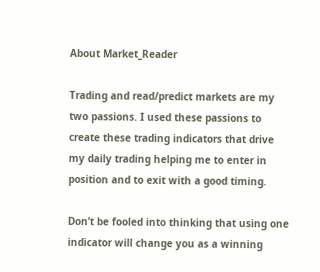About Market_Reader

Trading and read/predict markets are my two passions. I used these passions to create these trading indicators that drive my daily trading helping me to enter in position and to exit with a good timing.

Don’t be fooled into thinking that using one indicator will change you as a winning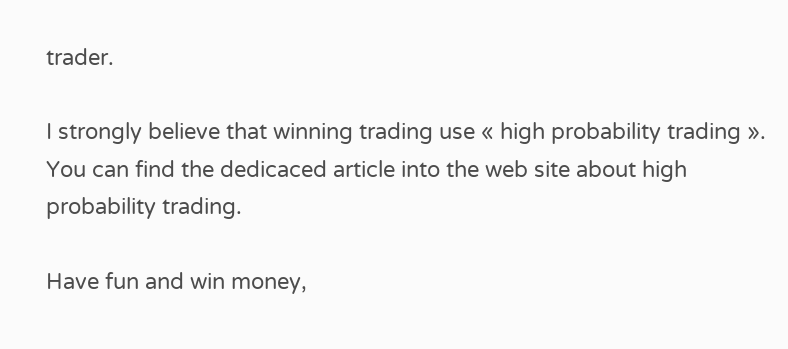trader.

I strongly believe that winning trading use « high probability trading ».  You can find the dedicaced article into the web site about high probability trading.

Have fun and win money,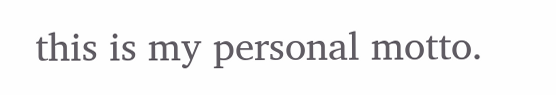this is my personal motto.